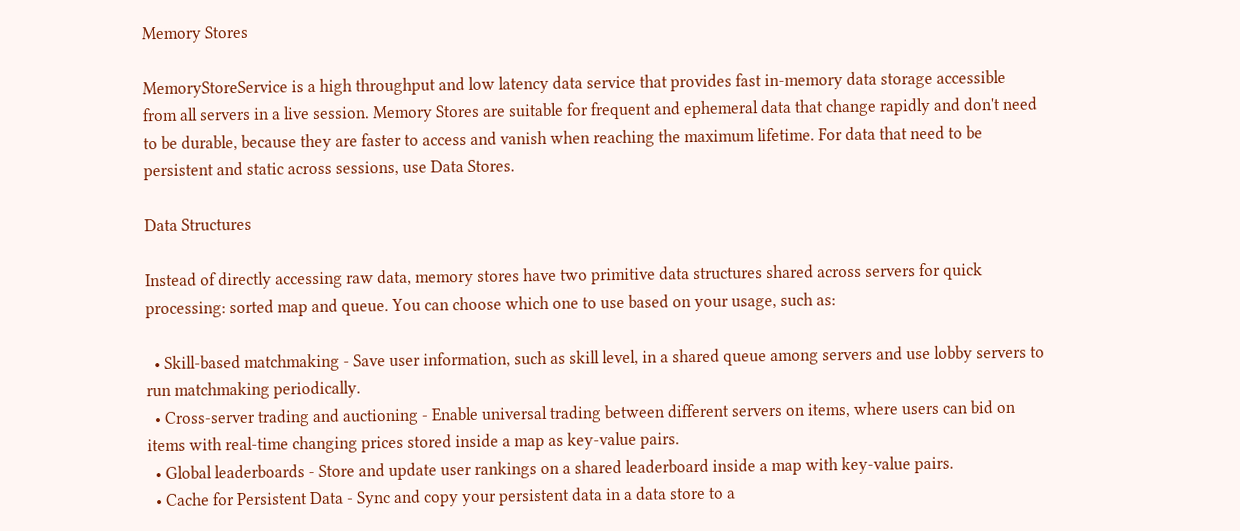Memory Stores

MemoryStoreService is a high throughput and low latency data service that provides fast in-memory data storage accessible from all servers in a live session. Memory Stores are suitable for frequent and ephemeral data that change rapidly and don't need to be durable, because they are faster to access and vanish when reaching the maximum lifetime. For data that need to be persistent and static across sessions, use Data Stores.

Data Structures

Instead of directly accessing raw data, memory stores have two primitive data structures shared across servers for quick processing: sorted map and queue. You can choose which one to use based on your usage, such as:

  • Skill-based matchmaking - Save user information, such as skill level, in a shared queue among servers and use lobby servers to run matchmaking periodically.
  • Cross-server trading and auctioning - Enable universal trading between different servers on items, where users can bid on items with real-time changing prices stored inside a map as key-value pairs.
  • Global leaderboards - Store and update user rankings on a shared leaderboard inside a map with key-value pairs.
  • Cache for Persistent Data - Sync and copy your persistent data in a data store to a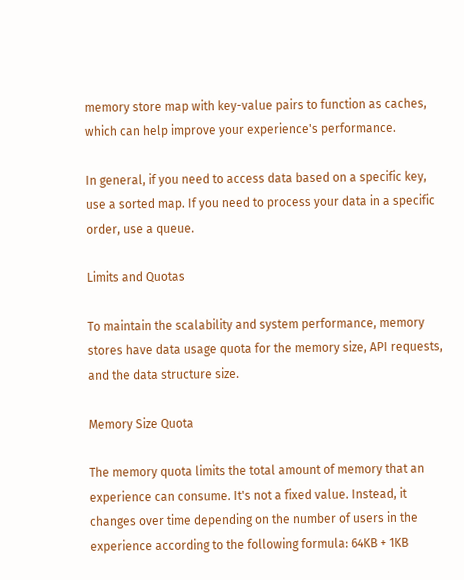memory store map with key-value pairs to function as caches, which can help improve your experience's performance.

In general, if you need to access data based on a specific key, use a sorted map. If you need to process your data in a specific order, use a queue.

Limits and Quotas

To maintain the scalability and system performance, memory stores have data usage quota for the memory size, API requests, and the data structure size.

Memory Size Quota

The memory quota limits the total amount of memory that an experience can consume. It's not a fixed value. Instead, it changes over time depending on the number of users in the experience according to the following formula: 64KB + 1KB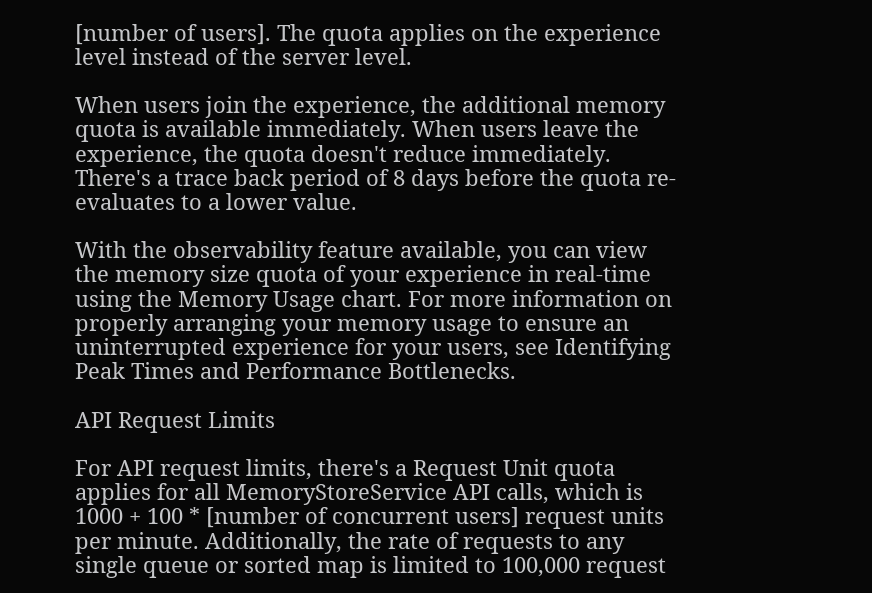[number of users]. The quota applies on the experience level instead of the server level.

When users join the experience, the additional memory quota is available immediately. When users leave the experience, the quota doesn't reduce immediately. There's a trace back period of 8 days before the quota re-evaluates to a lower value.

With the observability feature available, you can view the memory size quota of your experience in real-time using the Memory Usage chart. For more information on properly arranging your memory usage to ensure an uninterrupted experience for your users, see Identifying Peak Times and Performance Bottlenecks.

API Request Limits

For API request limits, there's a Request Unit quota applies for all MemoryStoreService API calls, which is 1000 + 100 * [number of concurrent users] request units per minute. Additionally, the rate of requests to any single queue or sorted map is limited to 100,000 request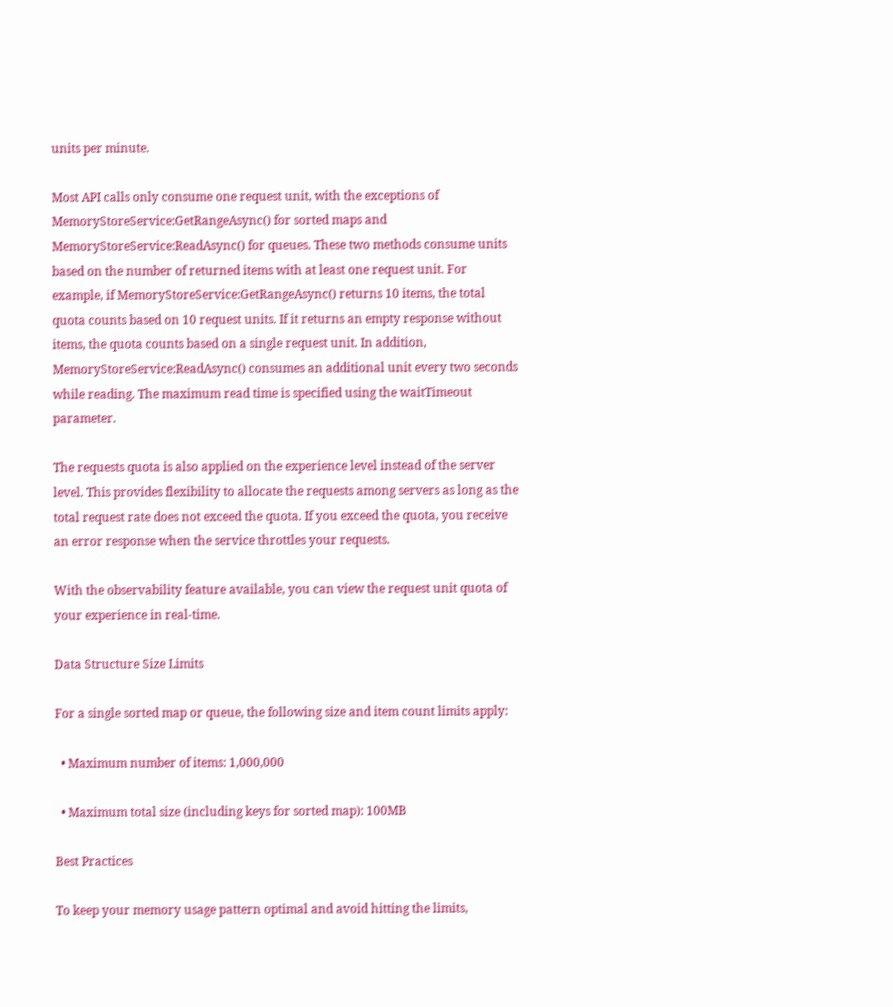units per minute.

Most API calls only consume one request unit, with the exceptions of MemoryStoreService:GetRangeAsync() for sorted maps and MemoryStoreService:ReadAsync() for queues. These two methods consume units based on the number of returned items with at least one request unit. For example, if MemoryStoreService:GetRangeAsync() returns 10 items, the total quota counts based on 10 request units. If it returns an empty response without items, the quota counts based on a single request unit. In addition, MemoryStoreService:ReadAsync() consumes an additional unit every two seconds while reading. The maximum read time is specified using the waitTimeout parameter.

The requests quota is also applied on the experience level instead of the server level. This provides flexibility to allocate the requests among servers as long as the total request rate does not exceed the quota. If you exceed the quota, you receive an error response when the service throttles your requests.

With the observability feature available, you can view the request unit quota of your experience in real-time.

Data Structure Size Limits

For a single sorted map or queue, the following size and item count limits apply:

  • Maximum number of items: 1,000,000

  • Maximum total size (including keys for sorted map): 100MB

Best Practices

To keep your memory usage pattern optimal and avoid hitting the limits,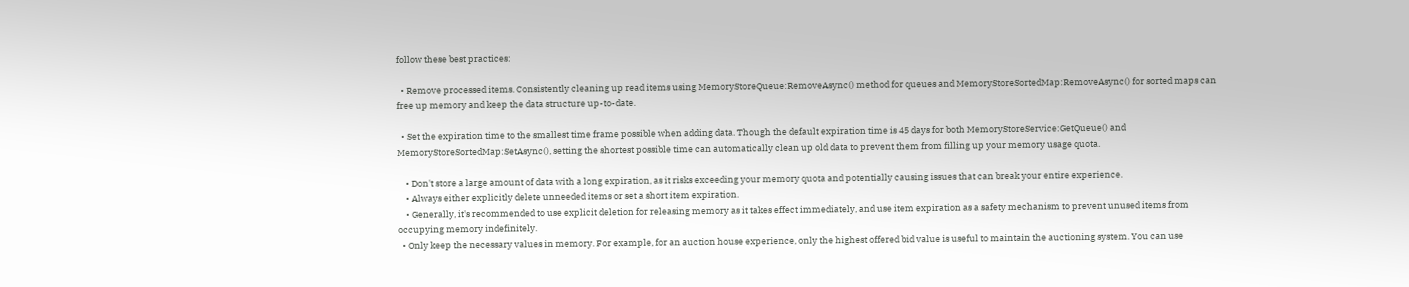follow these best practices:

  • Remove processed items. Consistently cleaning up read items using MemoryStoreQueue:RemoveAsync() method for queues and MemoryStoreSortedMap:RemoveAsync() for sorted maps can free up memory and keep the data structure up-to-date.

  • Set the expiration time to the smallest time frame possible when adding data. Though the default expiration time is 45 days for both MemoryStoreService:GetQueue() and MemoryStoreSortedMap:SetAsync(), setting the shortest possible time can automatically clean up old data to prevent them from filling up your memory usage quota.

    • Don't store a large amount of data with a long expiration, as it risks exceeding your memory quota and potentially causing issues that can break your entire experience.
    • Always either explicitly delete unneeded items or set a short item expiration.
    • Generally, it's recommended to use explicit deletion for releasing memory as it takes effect immediately, and use item expiration as a safety mechanism to prevent unused items from occupying memory indefinitely.
  • Only keep the necessary values in memory. For example, for an auction house experience, only the highest offered bid value is useful to maintain the auctioning system. You can use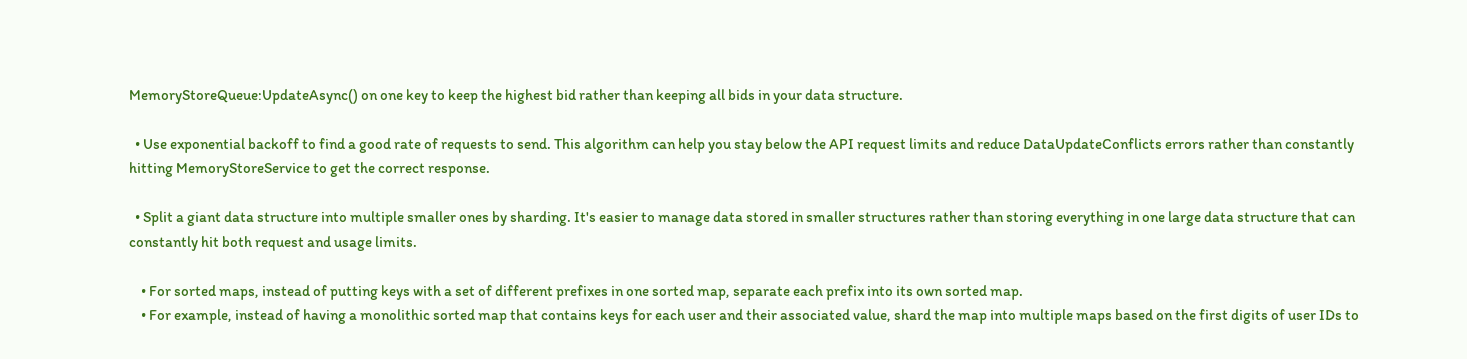MemoryStoreQueue:UpdateAsync() on one key to keep the highest bid rather than keeping all bids in your data structure.

  • Use exponential backoff to find a good rate of requests to send. This algorithm can help you stay below the API request limits and reduce DataUpdateConflicts errors rather than constantly hitting MemoryStoreService to get the correct response.

  • Split a giant data structure into multiple smaller ones by sharding. It's easier to manage data stored in smaller structures rather than storing everything in one large data structure that can constantly hit both request and usage limits.

    • For sorted maps, instead of putting keys with a set of different prefixes in one sorted map, separate each prefix into its own sorted map.
    • For example, instead of having a monolithic sorted map that contains keys for each user and their associated value, shard the map into multiple maps based on the first digits of user IDs to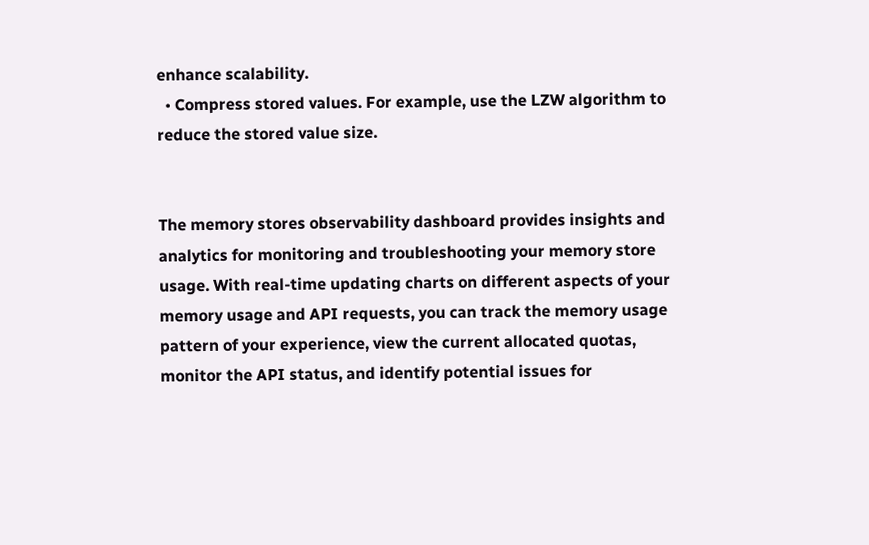enhance scalability.
  • Compress stored values. For example, use the LZW algorithm to reduce the stored value size.


The memory stores observability dashboard provides insights and analytics for monitoring and troubleshooting your memory store usage. With real-time updating charts on different aspects of your memory usage and API requests, you can track the memory usage pattern of your experience, view the current allocated quotas, monitor the API status, and identify potential issues for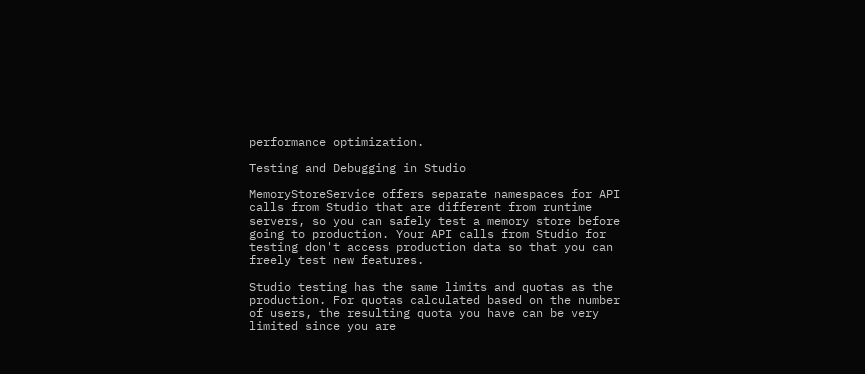performance optimization.

Testing and Debugging in Studio

MemoryStoreService offers separate namespaces for API calls from Studio that are different from runtime servers, so you can safely test a memory store before going to production. Your API calls from Studio for testing don't access production data so that you can freely test new features.

Studio testing has the same limits and quotas as the production. For quotas calculated based on the number of users, the resulting quota you have can be very limited since you are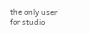the only user for studio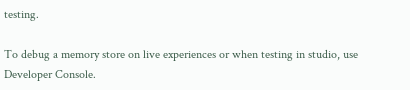testing.

To debug a memory store on live experiences or when testing in studio, use Developer Console.